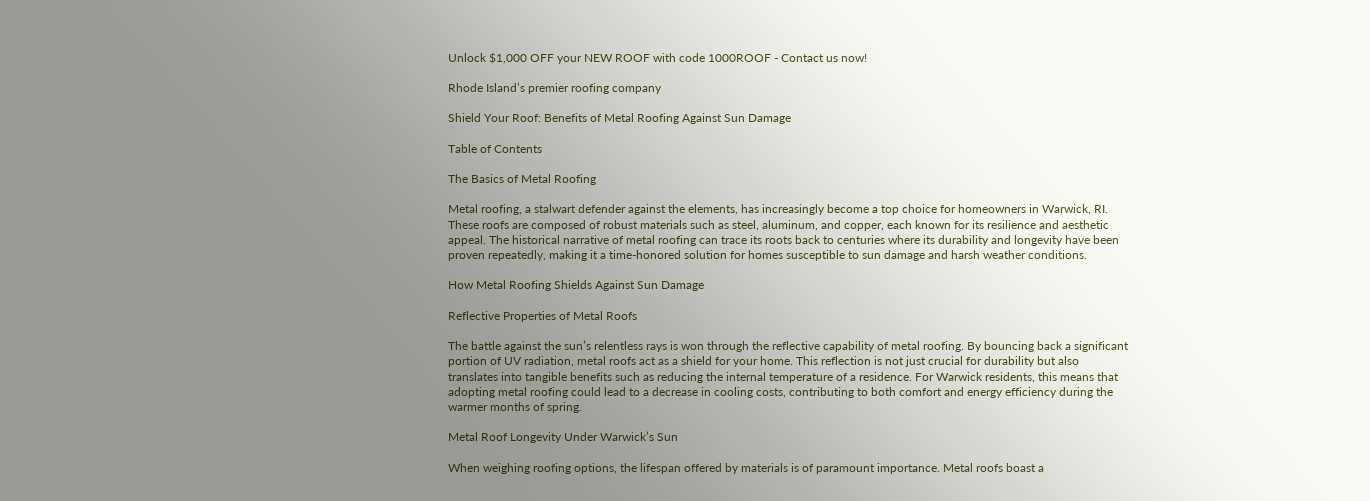Unlock $1,000 OFF your NEW ROOF with code 1000ROOF - Contact us now!

Rhode Island’s premier roofing company

Shield Your Roof: Benefits of Metal Roofing Against Sun Damage

Table of Contents

The Basics of Metal Roofing

Metal roofing, a stalwart defender against the elements, has increasingly become a top choice for homeowners in Warwick, RI. These roofs are composed of robust materials such as steel, aluminum, and copper, each known for its resilience and aesthetic appeal. The historical narrative of metal roofing can trace its roots back to centuries where its durability and longevity have been proven repeatedly, making it a time-honored solution for homes susceptible to sun damage and harsh weather conditions.

How Metal Roofing Shields Against Sun Damage

Reflective Properties of Metal Roofs

The battle against the sun’s relentless rays is won through the reflective capability of metal roofing. By bouncing back a significant portion of UV radiation, metal roofs act as a shield for your home. This reflection is not just crucial for durability but also translates into tangible benefits such as reducing the internal temperature of a residence. For Warwick residents, this means that adopting metal roofing could lead to a decrease in cooling costs, contributing to both comfort and energy efficiency during the warmer months of spring.

Metal Roof Longevity Under Warwick’s Sun

When weighing roofing options, the lifespan offered by materials is of paramount importance. Metal roofs boast a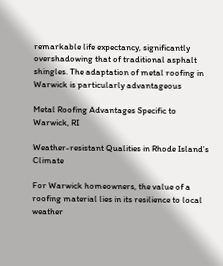remarkable life expectancy, significantly overshadowing that of traditional asphalt shingles. The adaptation of metal roofing in Warwick is particularly advantageous

Metal Roofing Advantages Specific to Warwick, RI

Weather-resistant Qualities in Rhode Island’s Climate

For Warwick homeowners, the value of a roofing material lies in its resilience to local weather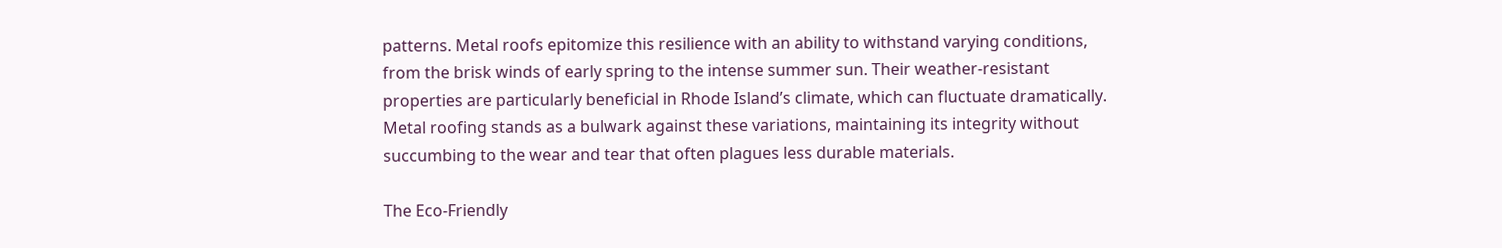patterns. Metal roofs epitomize this resilience with an ability to withstand varying conditions, from the brisk winds of early spring to the intense summer sun. Their weather-resistant properties are particularly beneficial in Rhode Island’s climate, which can fluctuate dramatically. Metal roofing stands as a bulwark against these variations, maintaining its integrity without succumbing to the wear and tear that often plagues less durable materials.

The Eco-Friendly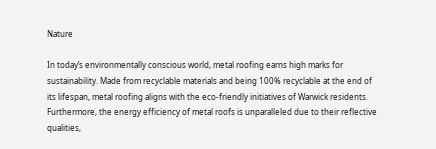Nature

In today’s environmentally conscious world, metal roofing earns high marks for sustainability. Made from recyclable materials and being 100% recyclable at the end of its lifespan, metal roofing aligns with the eco-friendly initiatives of Warwick residents. Furthermore, the energy efficiency of metal roofs is unparalleled due to their reflective qualities,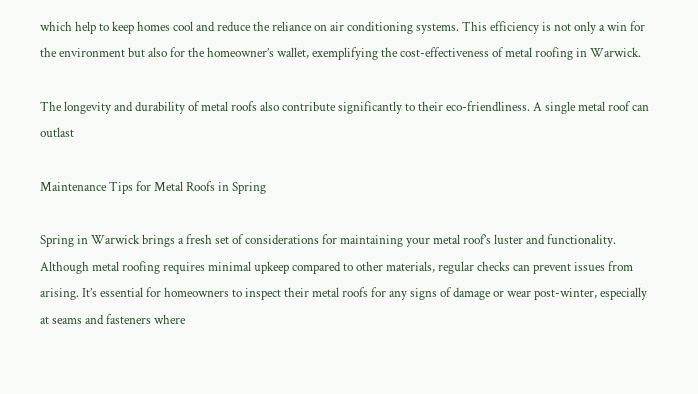which help to keep homes cool and reduce the reliance on air conditioning systems. This efficiency is not only a win for the environment but also for the homeowner’s wallet, exemplifying the cost-effectiveness of metal roofing in Warwick.

The longevity and durability of metal roofs also contribute significantly to their eco-friendliness. A single metal roof can outlast

Maintenance Tips for Metal Roofs in Spring

Spring in Warwick brings a fresh set of considerations for maintaining your metal roof’s luster and functionality. Although metal roofing requires minimal upkeep compared to other materials, regular checks can prevent issues from arising. It’s essential for homeowners to inspect their metal roofs for any signs of damage or wear post-winter, especially at seams and fasteners where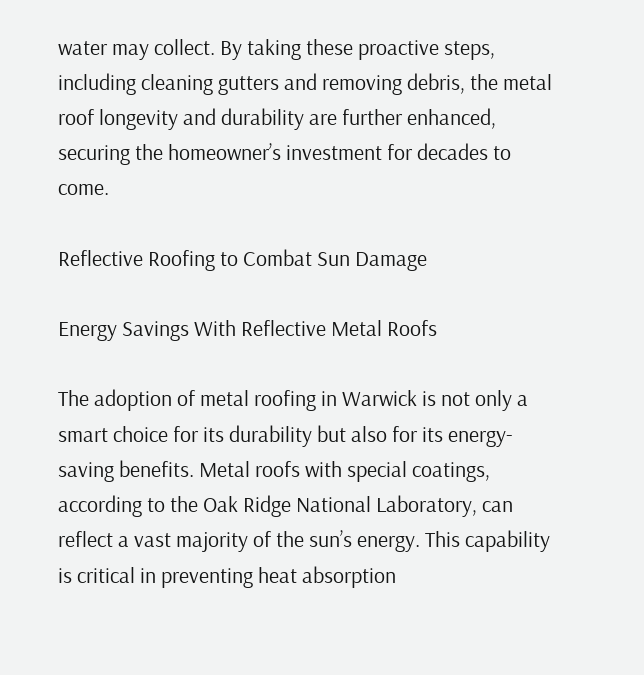water may collect. By taking these proactive steps, including cleaning gutters and removing debris, the metal roof longevity and durability are further enhanced, securing the homeowner’s investment for decades to come.

Reflective Roofing to Combat Sun Damage

Energy Savings With Reflective Metal Roofs

The adoption of metal roofing in Warwick is not only a smart choice for its durability but also for its energy-saving benefits. Metal roofs with special coatings, according to the Oak Ridge National Laboratory, can reflect a vast majority of the sun’s energy. This capability is critical in preventing heat absorption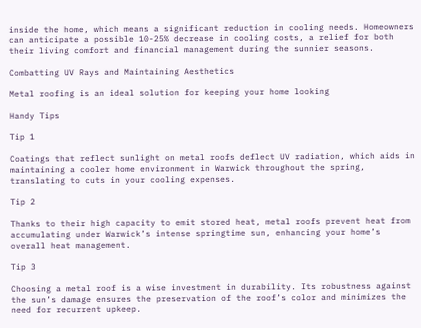inside the home, which means a significant reduction in cooling needs. Homeowners can anticipate a possible 10-25% decrease in cooling costs, a relief for both their living comfort and financial management during the sunnier seasons.

Combatting UV Rays and Maintaining Aesthetics

Metal roofing is an ideal solution for keeping your home looking

Handy Tips

Tip 1

Coatings that reflect sunlight on metal roofs deflect UV radiation, which aids in maintaining a cooler home environment in Warwick throughout the spring, translating to cuts in your cooling expenses.

Tip 2

Thanks to their high capacity to emit stored heat, metal roofs prevent heat from accumulating under Warwick’s intense springtime sun, enhancing your home’s overall heat management.

Tip 3

Choosing a metal roof is a wise investment in durability. Its robustness against the sun’s damage ensures the preservation of the roof’s color and minimizes the need for recurrent upkeep.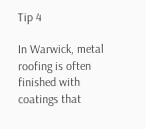Tip 4

In Warwick, metal roofing is often finished with coatings that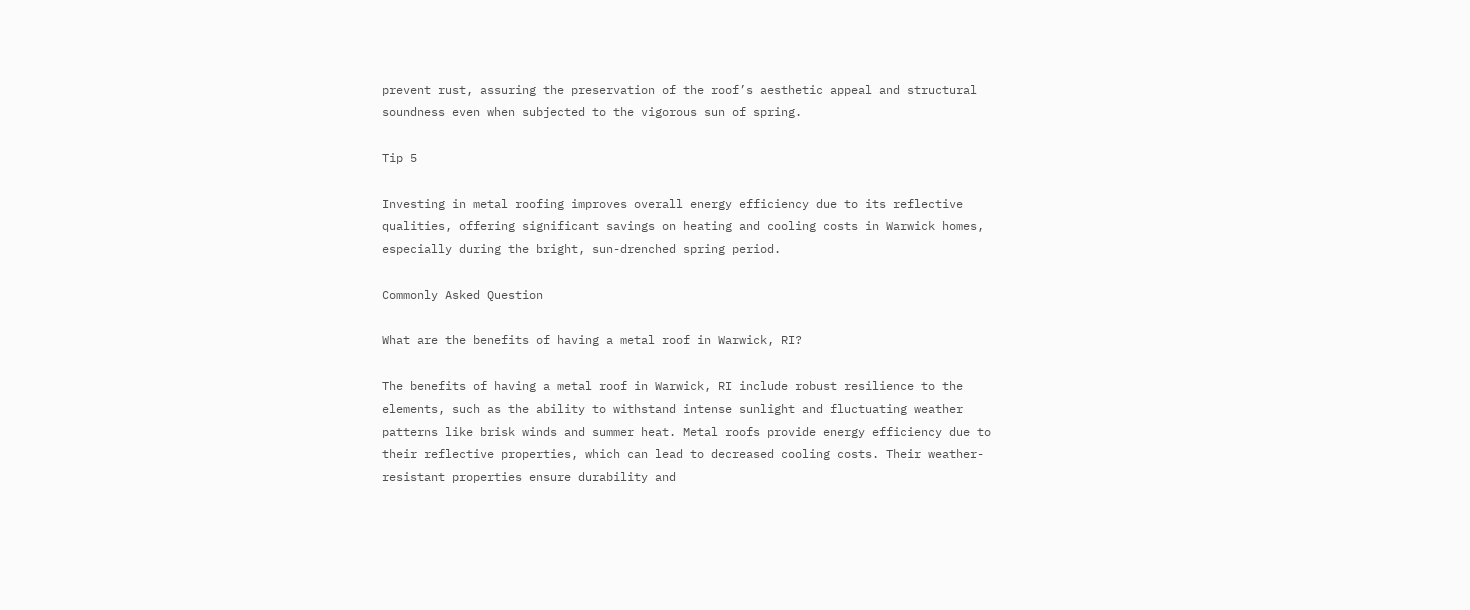prevent rust, assuring the preservation of the roof’s aesthetic appeal and structural soundness even when subjected to the vigorous sun of spring.

Tip 5

Investing in metal roofing improves overall energy efficiency due to its reflective qualities, offering significant savings on heating and cooling costs in Warwick homes, especially during the bright, sun-drenched spring period.

Commonly Asked Question

What are the benefits of having a metal roof in Warwick, RI?

The benefits of having a metal roof in Warwick, RI include robust resilience to the elements, such as the ability to withstand intense sunlight and fluctuating weather patterns like brisk winds and summer heat. Metal roofs provide energy efficiency due to their reflective properties, which can lead to decreased cooling costs. Their weather-resistant properties ensure durability and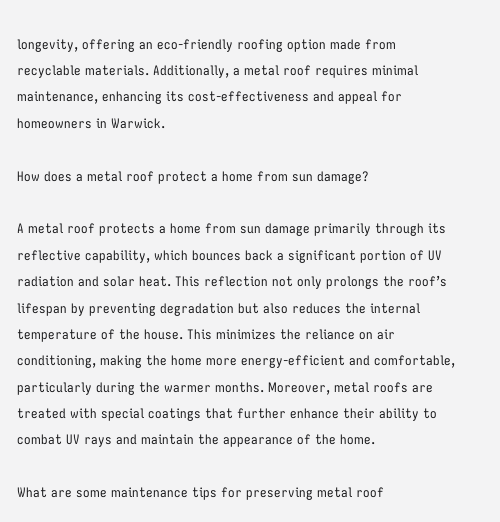longevity, offering an eco-friendly roofing option made from recyclable materials. Additionally, a metal roof requires minimal maintenance, enhancing its cost-effectiveness and appeal for homeowners in Warwick.

How does a metal roof protect a home from sun damage?

A metal roof protects a home from sun damage primarily through its reflective capability, which bounces back a significant portion of UV radiation and solar heat. This reflection not only prolongs the roof’s lifespan by preventing degradation but also reduces the internal temperature of the house. This minimizes the reliance on air conditioning, making the home more energy-efficient and comfortable, particularly during the warmer months. Moreover, metal roofs are treated with special coatings that further enhance their ability to combat UV rays and maintain the appearance of the home.

What are some maintenance tips for preserving metal roof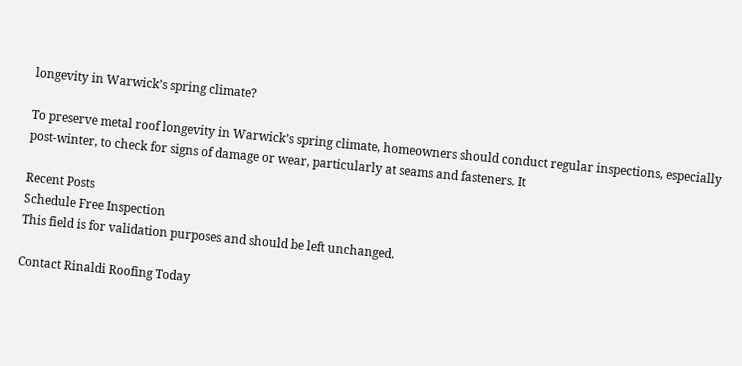longevity in Warwick’s spring climate?

To preserve metal roof longevity in Warwick’s spring climate, homeowners should conduct regular inspections, especially post-winter, to check for signs of damage or wear, particularly at seams and fasteners. It

Recent Posts
Schedule Free Inspection
This field is for validation purposes and should be left unchanged.

Contact Rinaldi Roofing Today